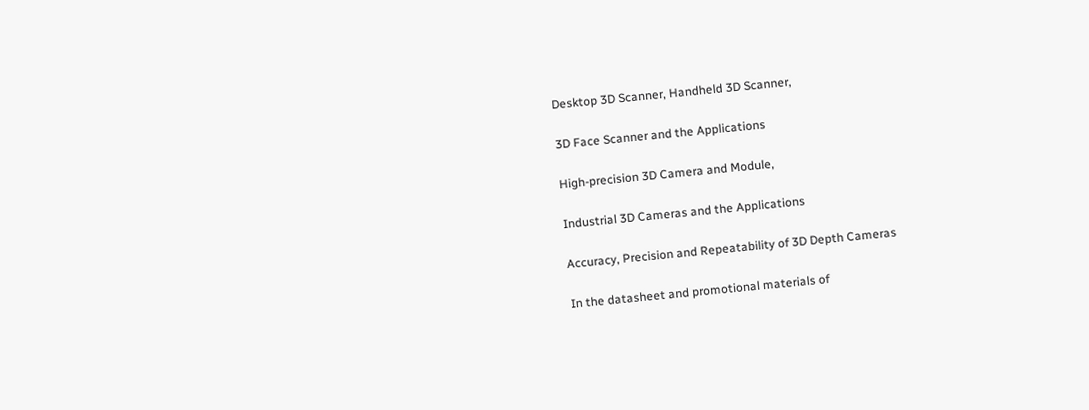Desktop 3D Scanner, Handheld 3D Scanner,

3D Face Scanner and the Applications

High-precision 3D Camera and Module,

Industrial 3D Cameras and the Applications

Accuracy, Precision and Repeatability of 3D Depth Cameras

In the datasheet and promotional materials of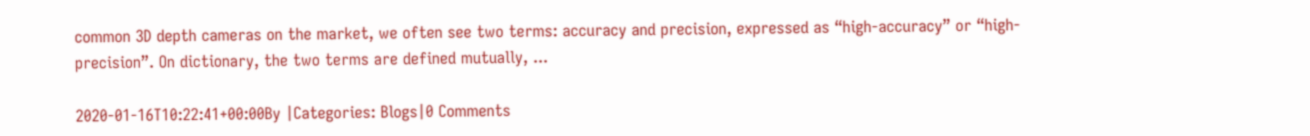common 3D depth cameras on the market, we often see two terms: accuracy and precision, expressed as “high-accuracy” or “high-precision”. On dictionary, the two terms are defined mutually, ...

2020-01-16T10:22:41+00:00By |Categories: Blogs|0 Comments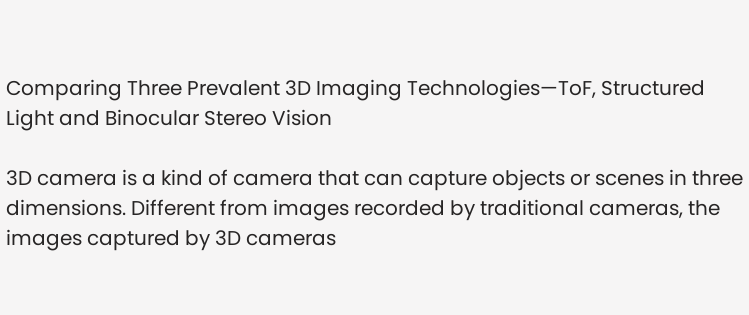Comparing Three Prevalent 3D Imaging Technologies—ToF, Structured Light and Binocular Stereo Vision

3D camera is a kind of camera that can capture objects or scenes in three dimensions. Different from images recorded by traditional cameras, the images captured by 3D cameras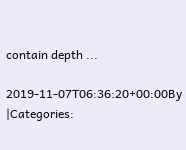contain depth ...

2019-11-07T06:36:20+00:00By |Categories: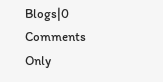Blogs|0 Comments
Only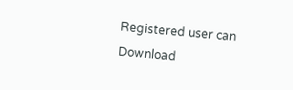Registered user can Download